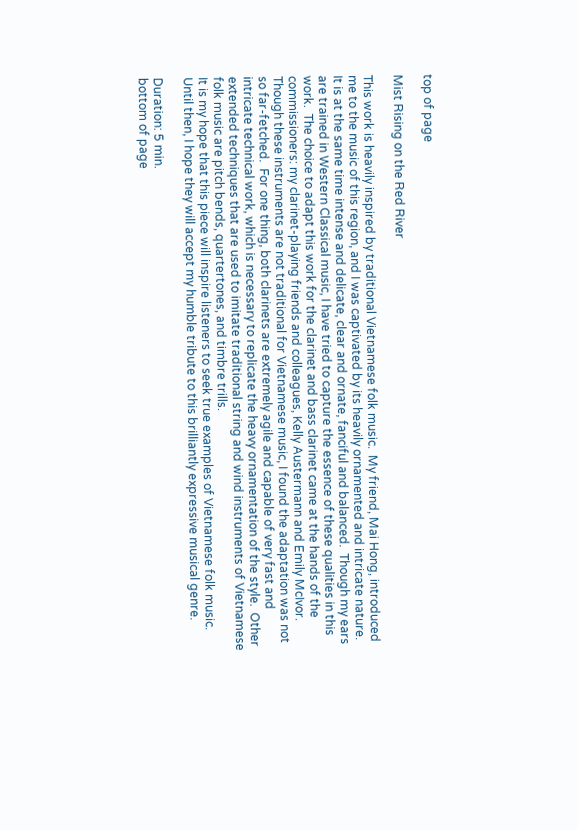top of page

Mist Rising on the Red River

This work is heavily inspired by traditional Vietnamese folk music.  My friend, Mai Hong, introduced me to the music of this region, and I was captivated by its heavily ornamented and intricate nature.  It is at the same time intense and delicate, clear and ornate, fanciful and balanced.  Though my ears are trained in Western Classical music, I have tried to capture the essence of these qualities in this work.  The choice to adapt this work for the clarinet and bass clarinet came at the hands of the commissioners: my clarinet-playing friends and colleagues, Kelly Austermann and Emily McIvor.  Though these instruments are not traditional for Vietnamese music, I found the adaptation was not so far-fetched.  For one thing, both clarinets are extremely agile and capable of very fast and intricate technical work, which is necessary to replicate the heavy ornamentation of the style.  Other extended techniques that are used to imitate traditional string and wind instruments of Vietnamese folk music are pitch bends, quartertones, and timbre trills.
It is my hope that this piece will inspire listeners to seek true examples of Vietnamese folk music.  Until then, I hope they will accept my humble tribute to this brilliantly expressive musical genre.

Duration: 5 min.
bottom of page